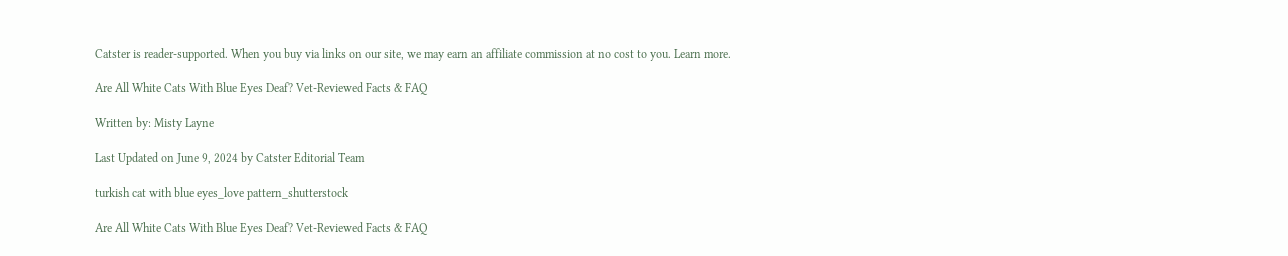Catster is reader-supported. When you buy via links on our site, we may earn an affiliate commission at no cost to you. Learn more.

Are All White Cats With Blue Eyes Deaf? Vet-Reviewed Facts & FAQ

Written by: Misty Layne

Last Updated on June 9, 2024 by Catster Editorial Team

turkish cat with blue eyes_love pattern_shutterstock

Are All White Cats With Blue Eyes Deaf? Vet-Reviewed Facts & FAQ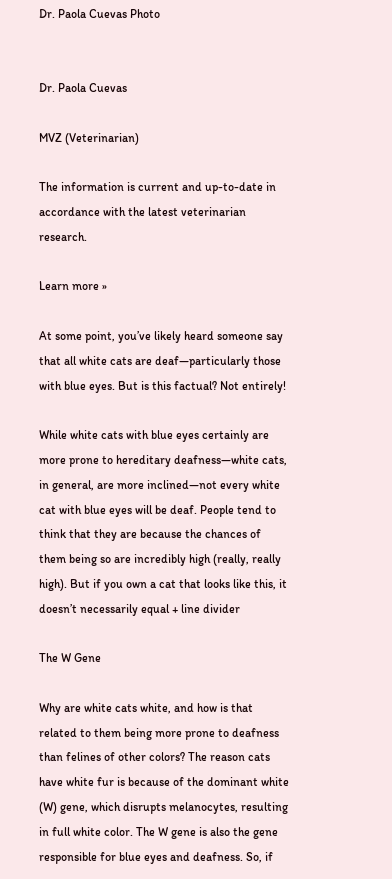Dr. Paola Cuevas Photo


Dr. Paola Cuevas

MVZ (Veterinarian)

The information is current and up-to-date in accordance with the latest veterinarian research.

Learn more »

At some point, you’ve likely heard someone say that all white cats are deaf—particularly those with blue eyes. But is this factual? Not entirely!

While white cats with blue eyes certainly are more prone to hereditary deafness—white cats, in general, are more inclined—not every white cat with blue eyes will be deaf. People tend to think that they are because the chances of them being so are incredibly high (really, really high). But if you own a cat that looks like this, it doesn’t necessarily equal + line divider

The W Gene

Why are white cats white, and how is that related to them being more prone to deafness than felines of other colors? The reason cats have white fur is because of the dominant white (W) gene, which disrupts melanocytes, resulting in full white color. The W gene is also the gene responsible for blue eyes and deafness. So, if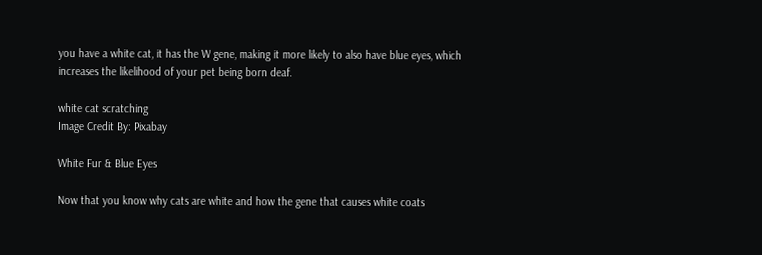you have a white cat, it has the W gene, making it more likely to also have blue eyes, which increases the likelihood of your pet being born deaf.

white cat scratching
Image Credit By: Pixabay

White Fur & Blue Eyes

Now that you know why cats are white and how the gene that causes white coats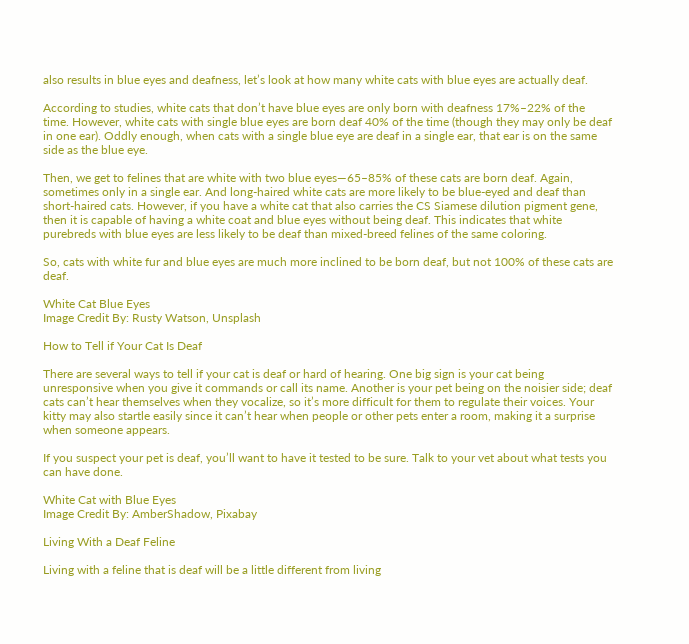also results in blue eyes and deafness, let’s look at how many white cats with blue eyes are actually deaf.

According to studies, white cats that don’t have blue eyes are only born with deafness 17%–22% of the time. However, white cats with single blue eyes are born deaf 40% of the time (though they may only be deaf in one ear). Oddly enough, when cats with a single blue eye are deaf in a single ear, that ear is on the same side as the blue eye.

Then, we get to felines that are white with two blue eyes—65–85% of these cats are born deaf. Again, sometimes only in a single ear. And long-haired white cats are more likely to be blue-eyed and deaf than short-haired cats. However, if you have a white cat that also carries the CS Siamese dilution pigment gene, then it is capable of having a white coat and blue eyes without being deaf. This indicates that white purebreds with blue eyes are less likely to be deaf than mixed-breed felines of the same coloring.

So, cats with white fur and blue eyes are much more inclined to be born deaf, but not 100% of these cats are deaf.

White Cat Blue Eyes
Image Credit By: Rusty Watson, Unsplash

How to Tell if Your Cat Is Deaf

There are several ways to tell if your cat is deaf or hard of hearing. One big sign is your cat being unresponsive when you give it commands or call its name. Another is your pet being on the noisier side; deaf cats can’t hear themselves when they vocalize, so it’s more difficult for them to regulate their voices. Your kitty may also startle easily since it can’t hear when people or other pets enter a room, making it a surprise when someone appears.

If you suspect your pet is deaf, you’ll want to have it tested to be sure. Talk to your vet about what tests you can have done.

White Cat with Blue Eyes
Image Credit By: AmberShadow, Pixabay

Living With a Deaf Feline

Living with a feline that is deaf will be a little different from living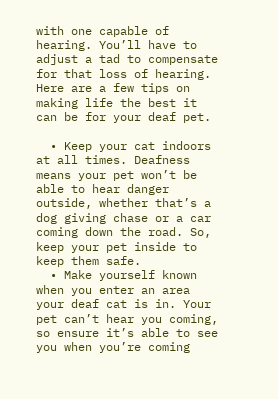with one capable of hearing. You’ll have to adjust a tad to compensate for that loss of hearing. Here are a few tips on making life the best it can be for your deaf pet.

  • Keep your cat indoors at all times. Deafness means your pet won’t be able to hear danger outside, whether that’s a dog giving chase or a car coming down the road. So, keep your pet inside to keep them safe.
  • Make yourself known when you enter an area your deaf cat is in. Your pet can’t hear you coming, so ensure it’s able to see you when you’re coming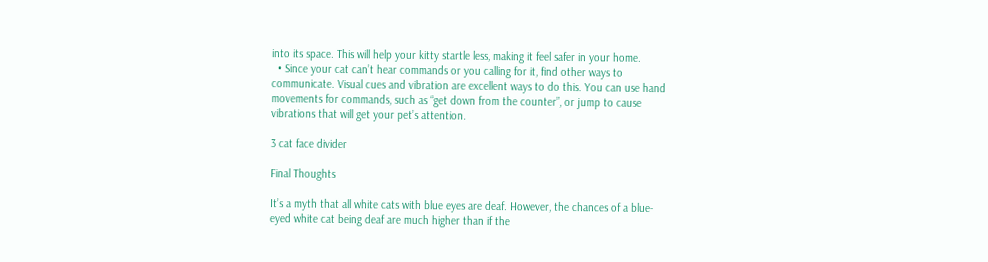into its space. This will help your kitty startle less, making it feel safer in your home.
  • Since your cat can’t hear commands or you calling for it, find other ways to communicate. Visual cues and vibration are excellent ways to do this. You can use hand movements for commands, such as “get down from the counter”, or jump to cause vibrations that will get your pet’s attention.

3 cat face divider

Final Thoughts

It’s a myth that all white cats with blue eyes are deaf. However, the chances of a blue-eyed white cat being deaf are much higher than if the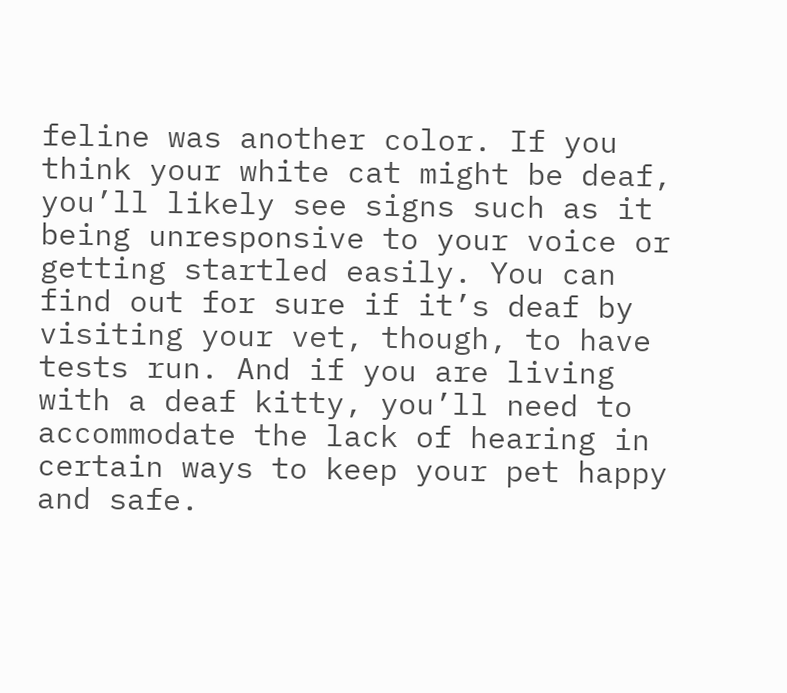feline was another color. If you think your white cat might be deaf, you’ll likely see signs such as it being unresponsive to your voice or getting startled easily. You can find out for sure if it’s deaf by visiting your vet, though, to have tests run. And if you are living with a deaf kitty, you’ll need to accommodate the lack of hearing in certain ways to keep your pet happy and safe.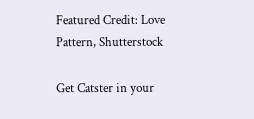Featured Credit: Love Pattern, Shutterstock

Get Catster in your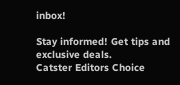inbox!

Stay informed! Get tips and exclusive deals.
Catster Editors Choice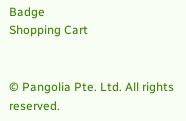Badge
Shopping Cart


© Pangolia Pte. Ltd. All rights reserved.